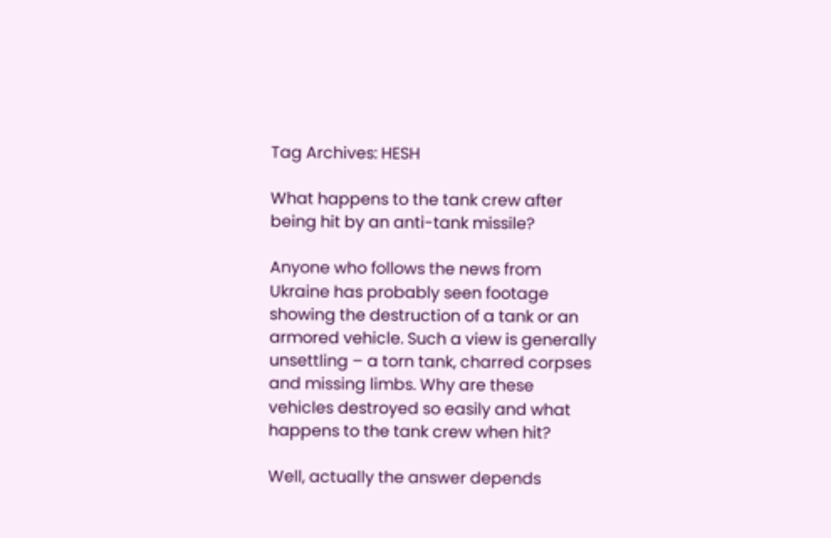Tag Archives: HESH

What happens to the tank crew after being hit by an anti-tank missile?

Anyone who follows the news from Ukraine has probably seen footage showing the destruction of a tank or an armored vehicle. Such a view is generally unsettling – a torn tank, charred corpses and missing limbs. Why are these vehicles destroyed so easily and what happens to the tank crew when hit?

Well, actually the answer depends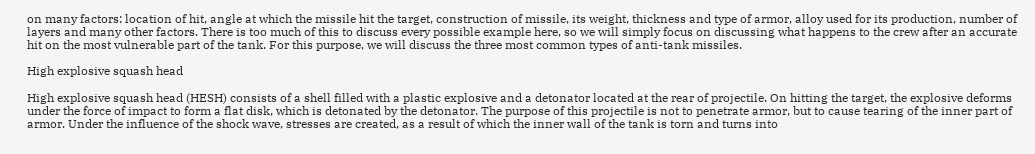on many factors: location of hit, angle at which the missile hit the target, construction of missile, its weight, thickness and type of armor, alloy used for its production, number of layers and many other factors. There is too much of this to discuss every possible example here, so we will simply focus on discussing what happens to the crew after an accurate hit on the most vulnerable part of the tank. For this purpose, we will discuss the three most common types of anti-tank missiles.

High explosive squash head

High explosive squash head (HESH) consists of a shell filled with a plastic explosive and a detonator located at the rear of projectile. On hitting the target, the explosive deforms under the force of impact to form a flat disk, which is detonated by the detonator. The purpose of this projectile is not to penetrate armor, but to cause tearing of the inner part of armor. Under the influence of the shock wave, stresses are created, as a result of which the inner wall of the tank is torn and turns into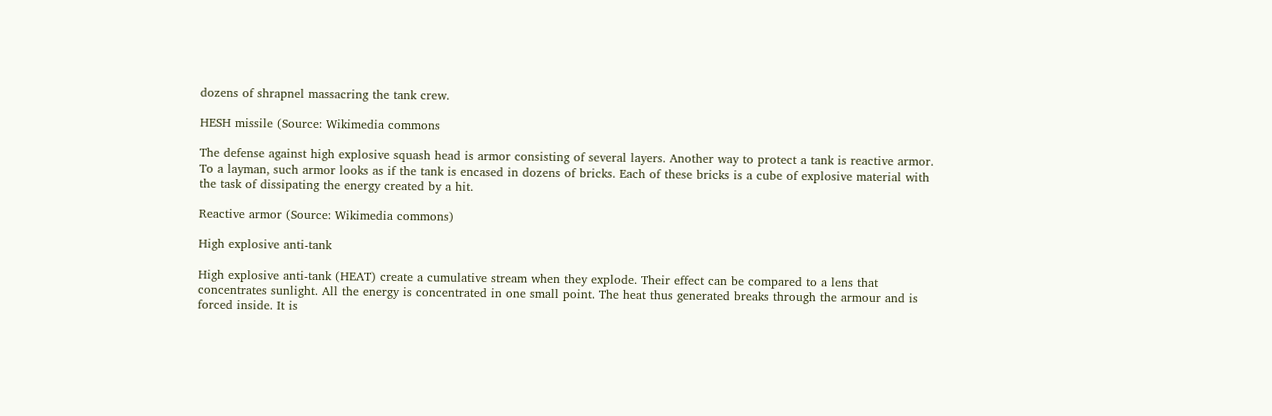dozens of shrapnel massacring the tank crew.

HESH missile (Source: Wikimedia commons

The defense against high explosive squash head is armor consisting of several layers. Another way to protect a tank is reactive armor. To a layman, such armor looks as if the tank is encased in dozens of bricks. Each of these bricks is a cube of explosive material with the task of dissipating the energy created by a hit.

Reactive armor (Source: Wikimedia commons)

High explosive anti-tank

High explosive anti-tank (HEAT) create a cumulative stream when they explode. Their effect can be compared to a lens that concentrates sunlight. All the energy is concentrated in one small point. The heat thus generated breaks through the armour and is forced inside. It is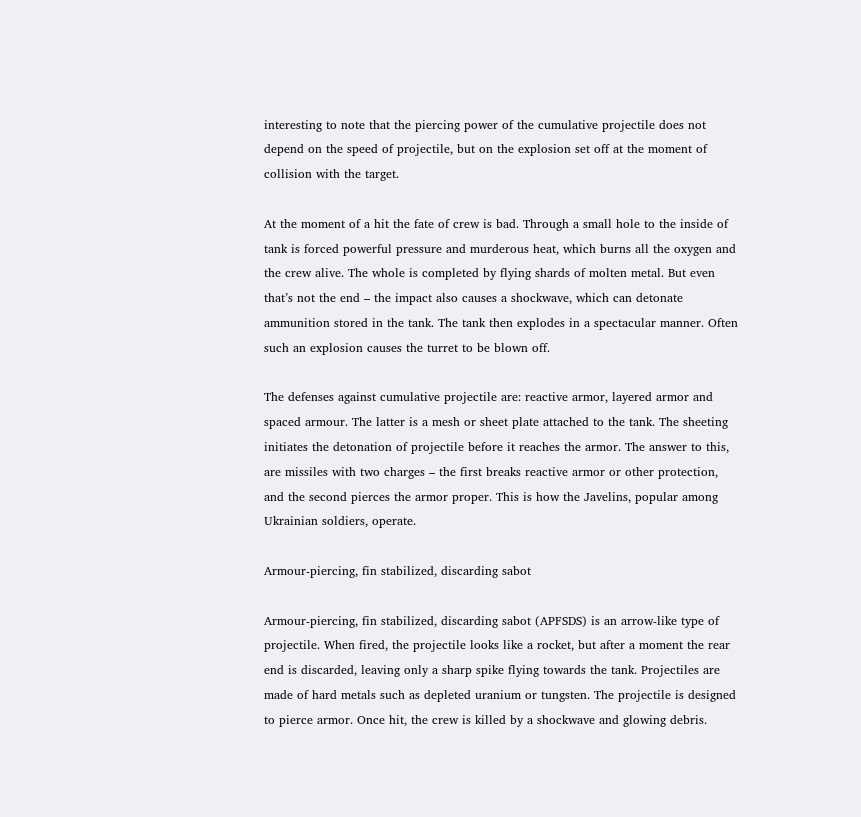interesting to note that the piercing power of the cumulative projectile does not depend on the speed of projectile, but on the explosion set off at the moment of collision with the target.

At the moment of a hit the fate of crew is bad. Through a small hole to the inside of tank is forced powerful pressure and murderous heat, which burns all the oxygen and the crew alive. The whole is completed by flying shards of molten metal. But even that’s not the end – the impact also causes a shockwave, which can detonate ammunition stored in the tank. The tank then explodes in a spectacular manner. Often such an explosion causes the turret to be blown off.

The defenses against cumulative projectile are: reactive armor, layered armor and spaced armour. The latter is a mesh or sheet plate attached to the tank. The sheeting initiates the detonation of projectile before it reaches the armor. The answer to this, are missiles with two charges – the first breaks reactive armor or other protection, and the second pierces the armor proper. This is how the Javelins, popular among Ukrainian soldiers, operate.

Armour-piercing, fin stabilized, discarding sabot

Armour-piercing, fin stabilized, discarding sabot (APFSDS) is an arrow-like type of projectile. When fired, the projectile looks like a rocket, but after a moment the rear end is discarded, leaving only a sharp spike flying towards the tank. Projectiles are made of hard metals such as depleted uranium or tungsten. The projectile is designed to pierce armor. Once hit, the crew is killed by a shockwave and glowing debris.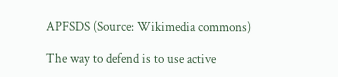APFSDS (Source: Wikimedia commons)

The way to defend is to use active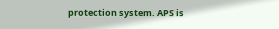protection system. APS is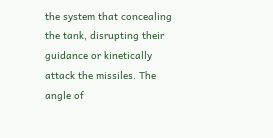the system that concealing the tank, disrupting their guidance or kinetically attack the missiles. The angle of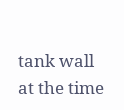tank wall at the time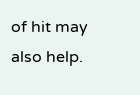of hit may also help.